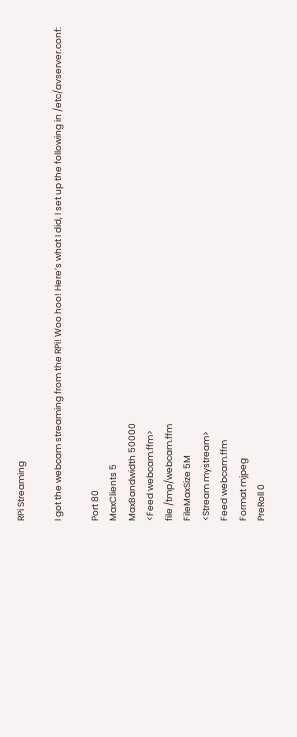RPi Streaming

I got the webcam streaming from the RPi! Woo hoo! Here’s what I did, I set up the following in /etc/avserver.conf:

Port 80
MaxClients 5
MaxBandwidth 50000
<Feed webcam.ffm>
file /tmp/webcam.ffm
FileMaxSize 5M
<Stream mystream>
Feed webcam.ffm
Format mjpeg
PreRoll 0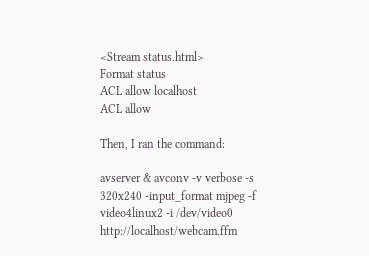<Stream status.html>
Format status
ACL allow localhost
ACL allow

Then, I ran the command:

avserver & avconv -v verbose -s 320x240 -input_format mjpeg -f video4linux2 -i /dev/video0 http://localhost/webcam.ffm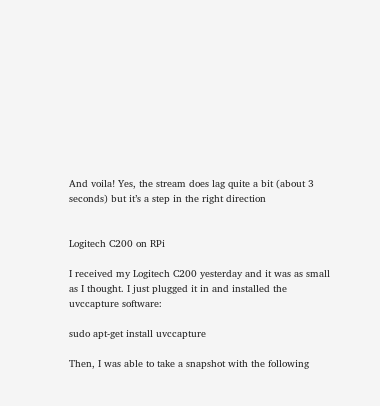And voila! Yes, the stream does lag quite a bit (about 3 seconds) but it’s a step in the right direction


Logitech C200 on RPi

I received my Logitech C200 yesterday and it was as small as I thought. I just plugged it in and installed the uvccapture software:

sudo apt-get install uvccapture

Then, I was able to take a snapshot with the following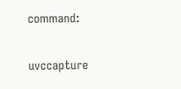command:

uvccapture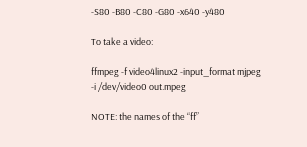-S80 -B80 -C80 -G80 -x640 -y480

To take a video:

ffmpeg -f video4linux2 -input_format mjpeg -i /dev/video0 out.mpeg

NOTE: the names of the “ff”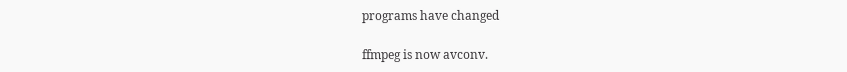programs have changed

ffmpeg is now avconv.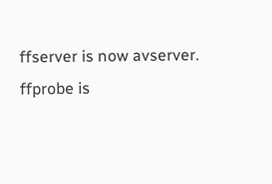ffserver is now avserver.
ffprobe is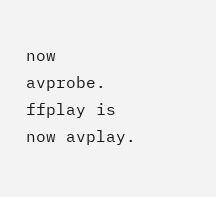now avprobe.
ffplay is now avplay.